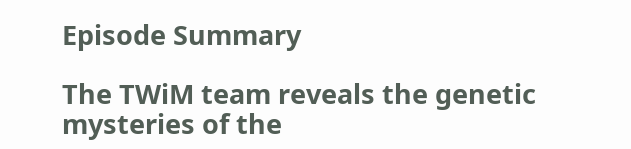Episode Summary

The TWiM team reveals the genetic mysteries of the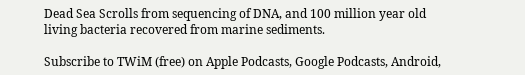Dead Sea Scrolls from sequencing of DNA, and 100 million year old living bacteria recovered from marine sediments.

Subscribe to TWiM (free) on Apple Podcasts, Google Podcasts, Android,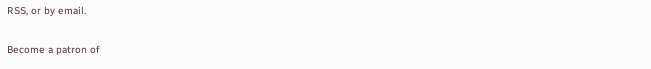RSS, or by email.

Become a patron of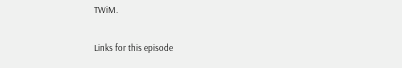TWiM.

Links for this episode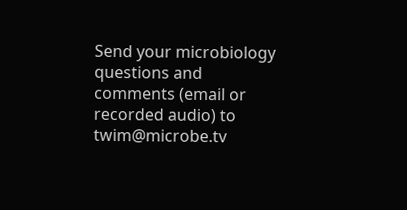Send your microbiology questions and comments (email or recorded audio) to twim@microbe.tv